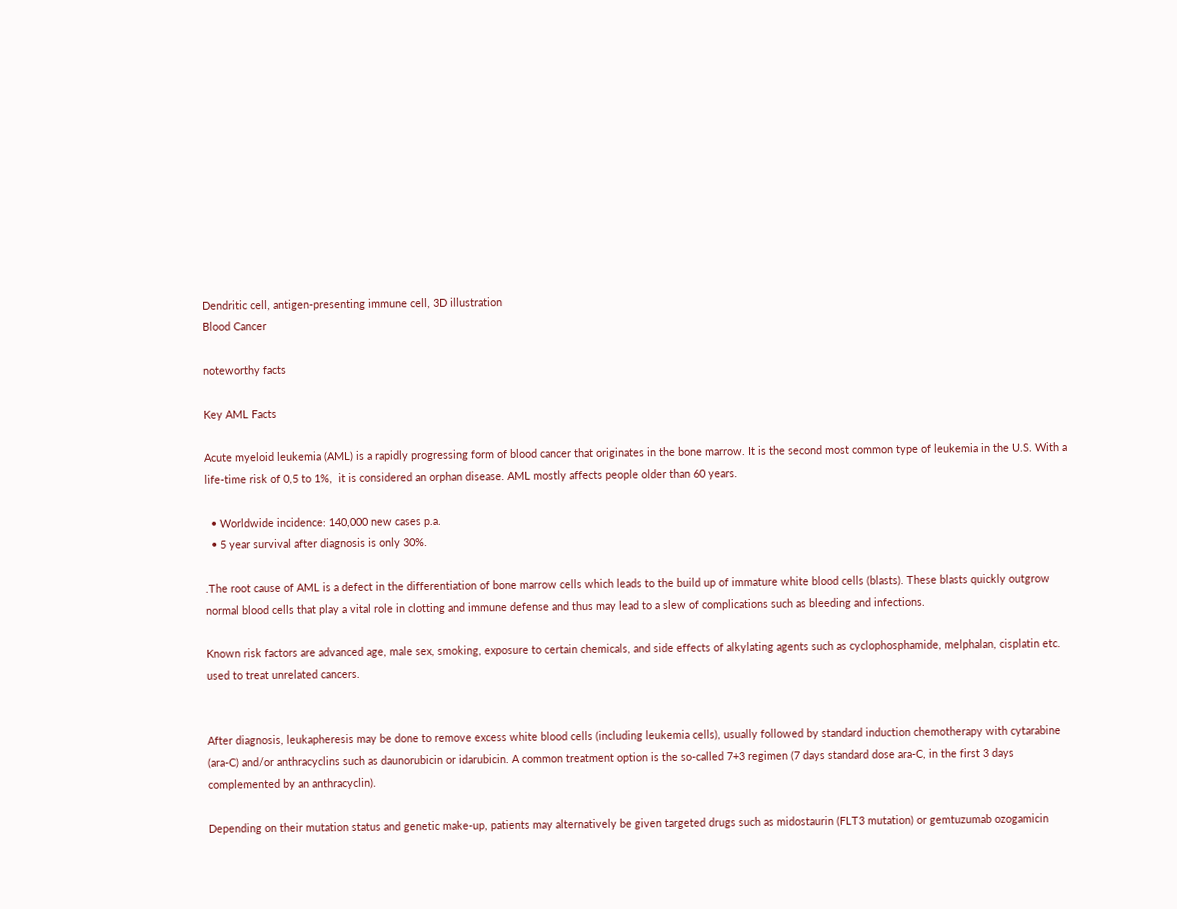Dendritic cell, antigen-presenting immune cell, 3D illustration
Blood Cancer

noteworthy facts

Key AML Facts

Acute myeloid leukemia (AML) is a rapidly progressing form of blood cancer that originates in the bone marrow. It is the second most common type of leukemia in the U.S. With a life-time risk of 0,5 to 1%,  it is considered an orphan disease. AML mostly affects people older than 60 years.

  • Worldwide incidence: 140,000 new cases p.a.
  • 5 year survival after diagnosis is only 30%.

.The root cause of AML is a defect in the differentiation of bone marrow cells which leads to the build up of immature white blood cells (blasts). These blasts quickly outgrow normal blood cells that play a vital role in clotting and immune defense and thus may lead to a slew of complications such as bleeding and infections.

Known risk factors are advanced age, male sex, smoking, exposure to certain chemicals, and side effects of alkylating agents such as cyclophosphamide, melphalan, cisplatin etc. used to treat unrelated cancers.


After diagnosis, leukapheresis may be done to remove excess white blood cells (including leukemia cells), usually followed by standard induction chemotherapy with cytarabine (ara-C) and/or anthracyclins such as daunorubicin or idarubicin. A common treatment option is the so-called 7+3 regimen (7 days standard dose ara-C, in the first 3 days complemented by an anthracyclin).

Depending on their mutation status and genetic make-up, patients may alternatively be given targeted drugs such as midostaurin (FLT3 mutation) or gemtuzumab ozogamicin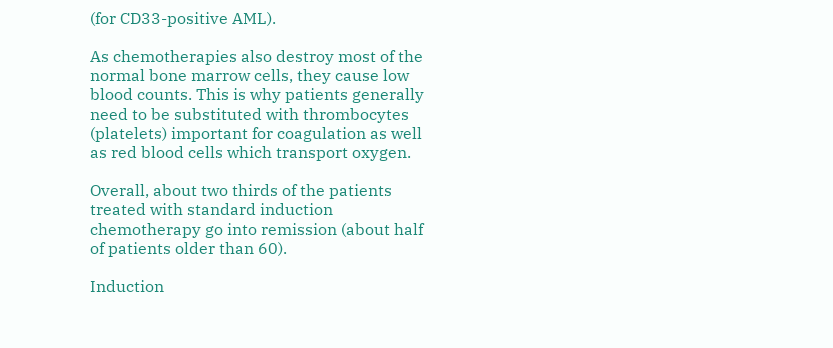(for CD33-positive AML).

As chemotherapies also destroy most of the normal bone marrow cells, they cause low blood counts. This is why patients generally need to be substituted with thrombocytes (platelets) important for coagulation as well as red blood cells which transport oxygen.

Overall, about two thirds of the patients treated with standard induction chemotherapy go into remission (about half of patients older than 60).

Induction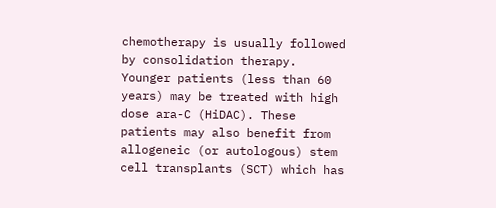chemotherapy is usually followed by consolidation therapy. Younger patients (less than 60 years) may be treated with high dose ara-C (HiDAC). These patients may also benefit from allogeneic (or autologous) stem cell transplants (SCT) which has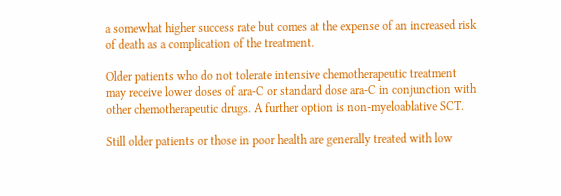a somewhat higher success rate but comes at the expense of an increased risk of death as a complication of the treatment.

Older patients who do not tolerate intensive chemotherapeutic treatment may receive lower doses of ara-C or standard dose ara-C in conjunction with other chemotherapeutic drugs. A further option is non-myeloablative SCT.

Still older patients or those in poor health are generally treated with low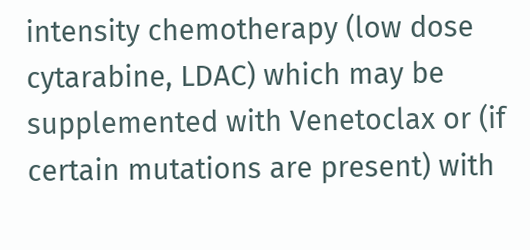intensity chemotherapy (low dose cytarabine, LDAC) which may be supplemented with Venetoclax or (if certain mutations are present) with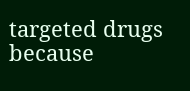targeted drugs because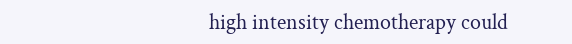high intensity chemotherapy could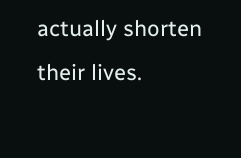actually shorten their lives.